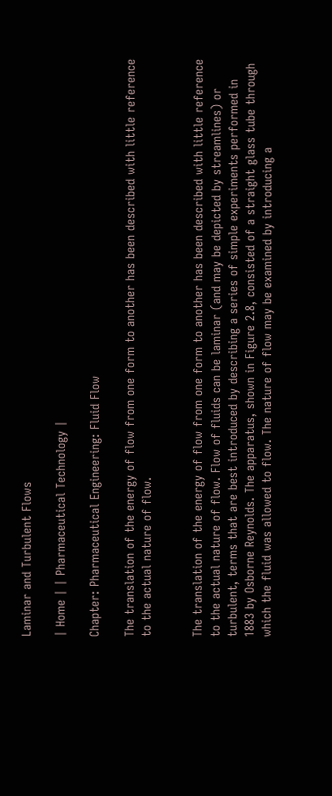Laminar and Turbulent Flows

| Home | | Pharmaceutical Technology |

Chapter: Pharmaceutical Engineering: Fluid Flow

The translation of the energy of flow from one form to another has been described with little reference to the actual nature of flow.


The translation of the energy of flow from one form to another has been described with little reference to the actual nature of flow. Flow of fluids can be laminar (and may be depicted by streamlines) or turbulent, terms that are best introduced by describing a series of simple experiments performed in 1883 by Osborne Reynolds. The apparatus, shown in Figure 2.8, consisted of a straight glass tube through which the fluid was allowed to flow. The nature of flow may be examined by introducing a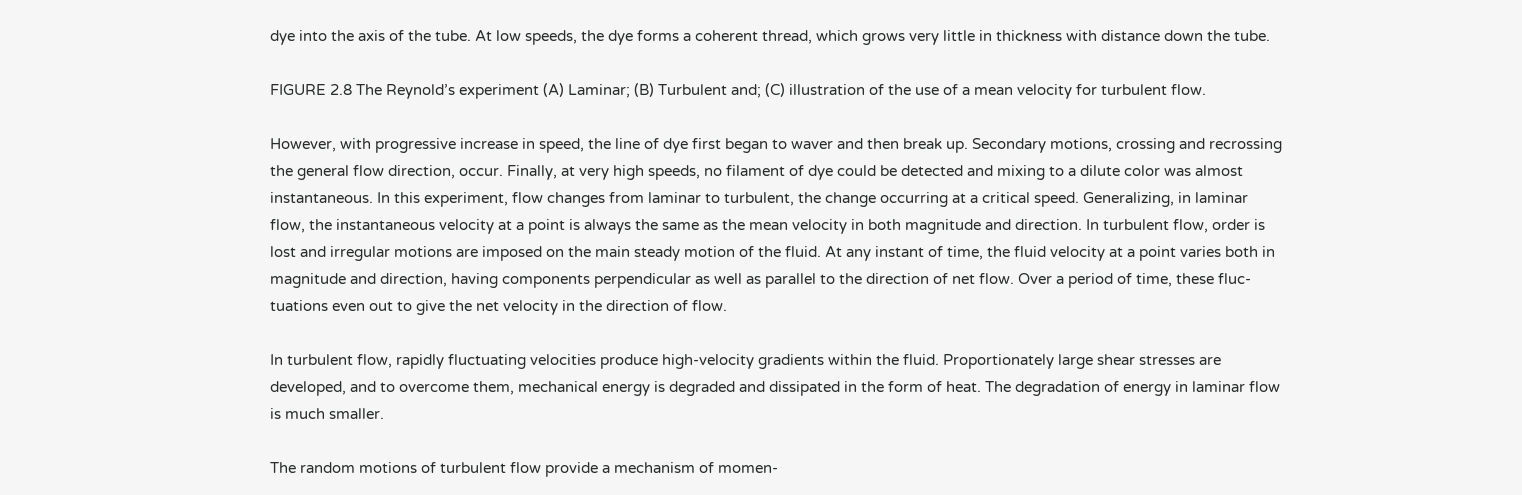dye into the axis of the tube. At low speeds, the dye forms a coherent thread, which grows very little in thickness with distance down the tube.

FIGURE 2.8 The Reynold’s experiment (A) Laminar; (B) Turbulent and; (C) illustration of the use of a mean velocity for turbulent flow.

However, with progressive increase in speed, the line of dye first began to waver and then break up. Secondary motions, crossing and recrossing the general flow direction, occur. Finally, at very high speeds, no filament of dye could be detected and mixing to a dilute color was almost instantaneous. In this experiment, flow changes from laminar to turbulent, the change occurring at a critical speed. Generalizing, in laminar flow, the instantaneous velocity at a point is always the same as the mean velocity in both magnitude and direction. In turbulent flow, order is lost and irregular motions are imposed on the main steady motion of the fluid. At any instant of time, the fluid velocity at a point varies both in magnitude and direction, having components perpendicular as well as parallel to the direction of net flow. Over a period of time, these fluc-tuations even out to give the net velocity in the direction of flow.

In turbulent flow, rapidly fluctuating velocities produce high-velocity gradients within the fluid. Proportionately large shear stresses are developed, and to overcome them, mechanical energy is degraded and dissipated in the form of heat. The degradation of energy in laminar flow is much smaller.

The random motions of turbulent flow provide a mechanism of momen-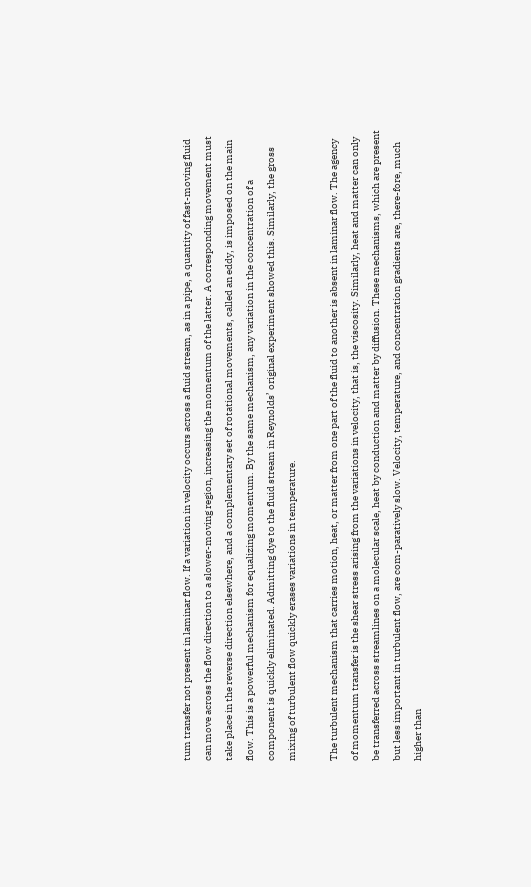tum transfer not present in laminar flow. If a variation in velocity occurs across a fluid stream, as in a pipe, a quantity of fast-moving fluid can move across the flow direction to a slower-moving region, increasing the momentum of the latter. A corresponding movement must take place in the reverse direction elsewhere, and a complementary set of rotational movements, called an eddy, is imposed on the main flow. This is a powerful mechanism for equalizing momentum. By the same mechanism, any variation in the concentration of a component is quickly eliminated. Admitting dye to the fluid stream in Reynolds’ original experiment showed this. Similarly, the gross mixing of turbulent flow quickly erases variations in temperature.

The turbulent mechanism that carries motion, heat, or matter from one part of the fluid to another is absent in laminar flow. The agency of momentum transfer is the shear stress arising from the variations in velocity, that is, the viscosity. Similarly, heat and matter can only be transferred across streamlines on a molecular scale, heat by conduction and matter by diffusion. These mechanisms, which are present but less important in turbulent flow, are com-paratively slow. Velocity, temperature, and concentration gradients are, there-fore, much higher than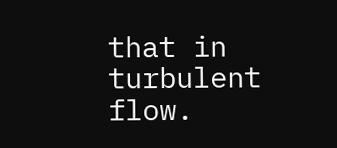that in turbulent flow.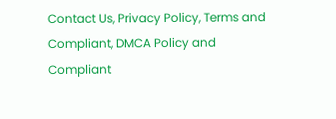Contact Us, Privacy Policy, Terms and Compliant, DMCA Policy and Compliant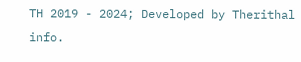TH 2019 - 2024; Developed by Therithal info.